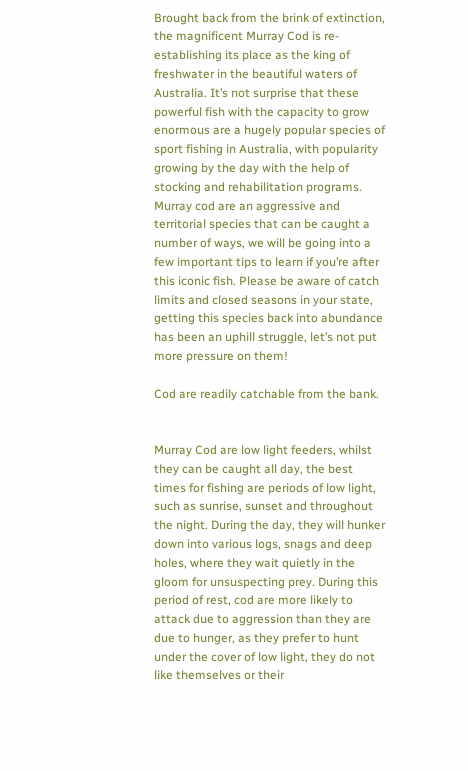Brought back from the brink of extinction, the magnificent Murray Cod is re-establishing its place as the king of freshwater in the beautiful waters of Australia. It’s not surprise that these powerful fish with the capacity to grow enormous are a hugely popular species of sport fishing in Australia, with popularity growing by the day with the help of stocking and rehabilitation programs. Murray cod are an aggressive and territorial species that can be caught a number of ways, we will be going into a few important tips to learn if you’re after this iconic fish. Please be aware of catch limits and closed seasons in your state, getting this species back into abundance has been an uphill struggle, let’s not put more pressure on them!

Cod are readily catchable from the bank.


Murray Cod are low light feeders, whilst they can be caught all day, the best times for fishing are periods of low light, such as sunrise, sunset and throughout the night. During the day, they will hunker down into various logs, snags and deep holes, where they wait quietly in the gloom for unsuspecting prey. During this period of rest, cod are more likely to attack due to aggression than they are due to hunger, as they prefer to hunt under the cover of low light, they do not like themselves or their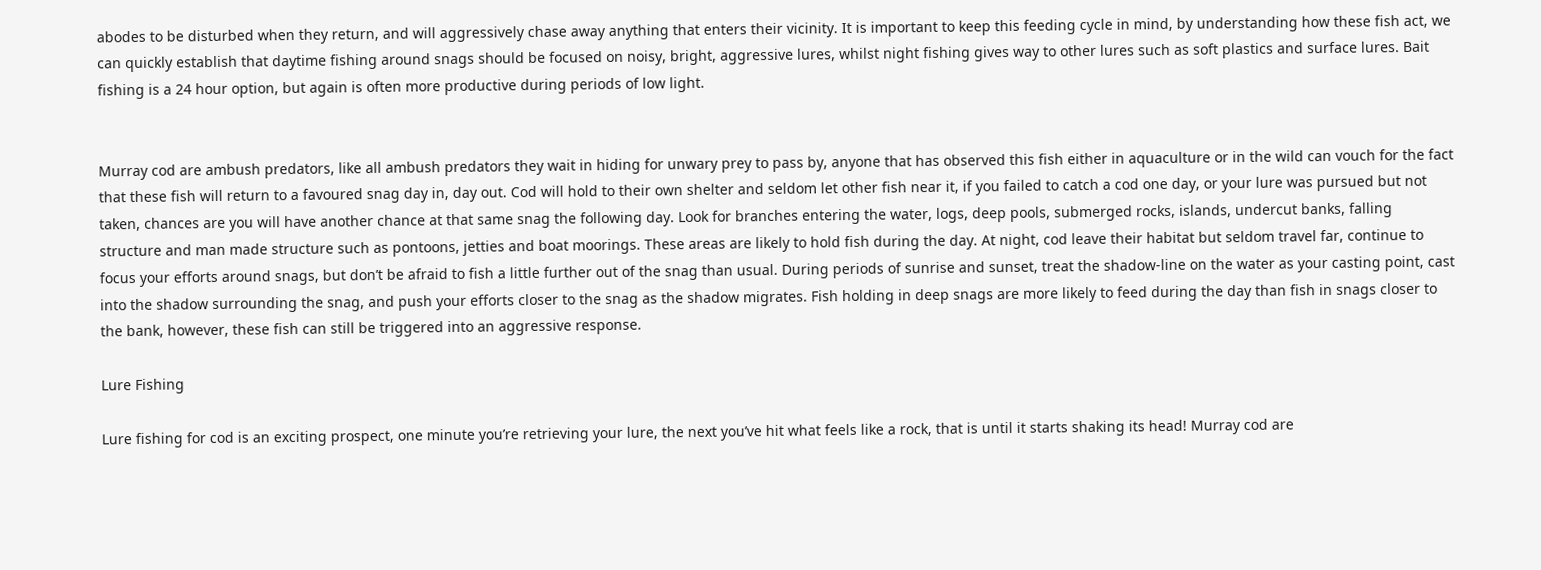abodes to be disturbed when they return, and will aggressively chase away anything that enters their vicinity. It is important to keep this feeding cycle in mind, by understanding how these fish act, we can quickly establish that daytime fishing around snags should be focused on noisy, bright, aggressive lures, whilst night fishing gives way to other lures such as soft plastics and surface lures. Bait fishing is a 24 hour option, but again is often more productive during periods of low light.


Murray cod are ambush predators, like all ambush predators they wait in hiding for unwary prey to pass by, anyone that has observed this fish either in aquaculture or in the wild can vouch for the fact that these fish will return to a favoured snag day in, day out. Cod will hold to their own shelter and seldom let other fish near it, if you failed to catch a cod one day, or your lure was pursued but not taken, chances are you will have another chance at that same snag the following day. Look for branches entering the water, logs, deep pools, submerged rocks, islands, undercut banks, falling structure and man made structure such as pontoons, jetties and boat moorings. These areas are likely to hold fish during the day. At night, cod leave their habitat but seldom travel far, continue to focus your efforts around snags, but don’t be afraid to fish a little further out of the snag than usual. During periods of sunrise and sunset, treat the shadow-line on the water as your casting point, cast into the shadow surrounding the snag, and push your efforts closer to the snag as the shadow migrates. Fish holding in deep snags are more likely to feed during the day than fish in snags closer to the bank, however, these fish can still be triggered into an aggressive response.

Lure Fishing

Lure fishing for cod is an exciting prospect, one minute you’re retrieving your lure, the next you’ve hit what feels like a rock, that is until it starts shaking its head! Murray cod are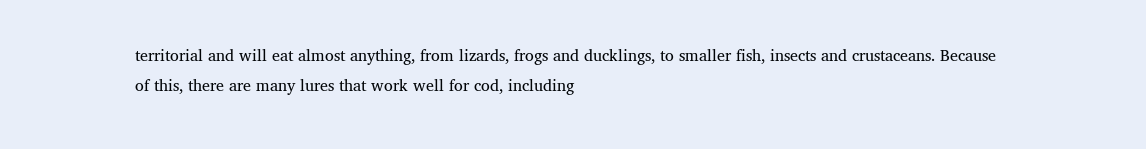territorial and will eat almost anything, from lizards, frogs and ducklings, to smaller fish, insects and crustaceans. Because of this, there are many lures that work well for cod, including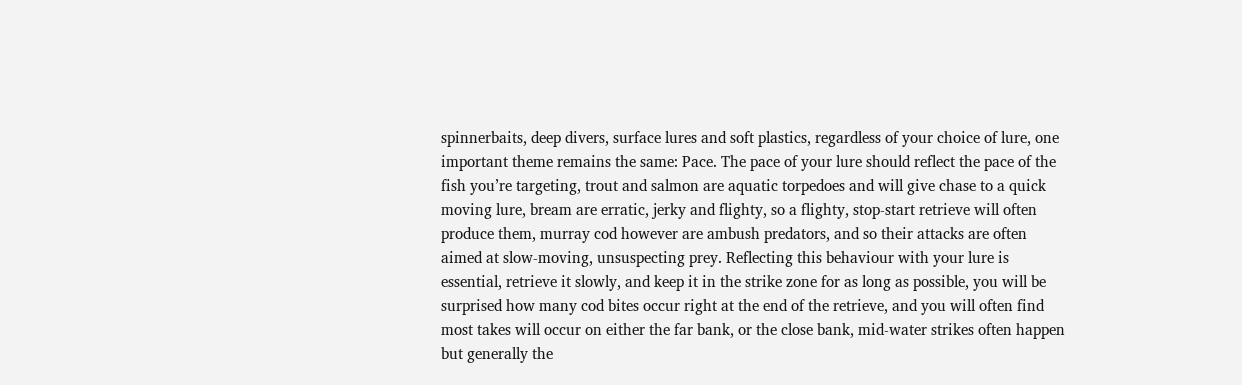spinnerbaits, deep divers, surface lures and soft plastics, regardless of your choice of lure, one important theme remains the same: Pace. The pace of your lure should reflect the pace of the fish you’re targeting, trout and salmon are aquatic torpedoes and will give chase to a quick moving lure, bream are erratic, jerky and flighty, so a flighty, stop-start retrieve will often produce them, murray cod however are ambush predators, and so their attacks are often aimed at slow-moving, unsuspecting prey. Reflecting this behaviour with your lure is essential, retrieve it slowly, and keep it in the strike zone for as long as possible, you will be surprised how many cod bites occur right at the end of the retrieve, and you will often find most takes will occur on either the far bank, or the close bank, mid-water strikes often happen but generally the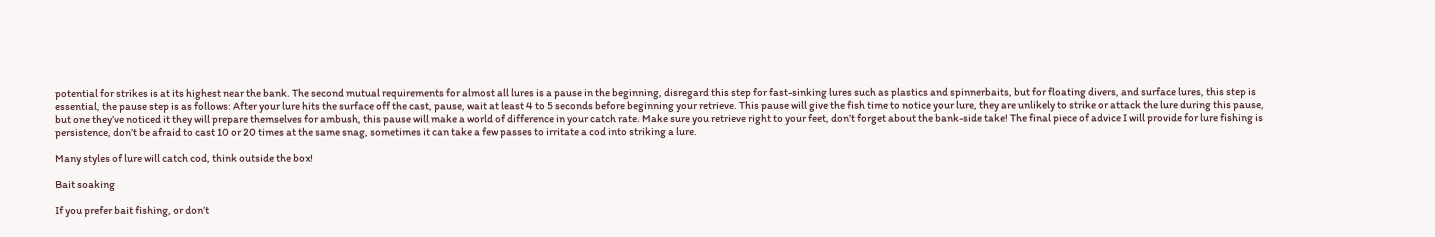potential for strikes is at its highest near the bank. The second mutual requirements for almost all lures is a pause in the beginning, disregard this step for fast-sinking lures such as plastics and spinnerbaits, but for floating divers, and surface lures, this step is essential, the pause step is as follows: After your lure hits the surface off the cast, pause, wait at least 4 to 5 seconds before beginning your retrieve. This pause will give the fish time to notice your lure, they are unlikely to strike or attack the lure during this pause, but one they’ve noticed it they will prepare themselves for ambush, this pause will make a world of difference in your catch rate. Make sure you retrieve right to your feet, don’t forget about the bank-side take! The final piece of advice I will provide for lure fishing is persistence, don’t be afraid to cast 10 or 20 times at the same snag, sometimes it can take a few passes to irritate a cod into striking a lure.

Many styles of lure will catch cod, think outside the box!

Bait soaking

If you prefer bait fishing, or don’t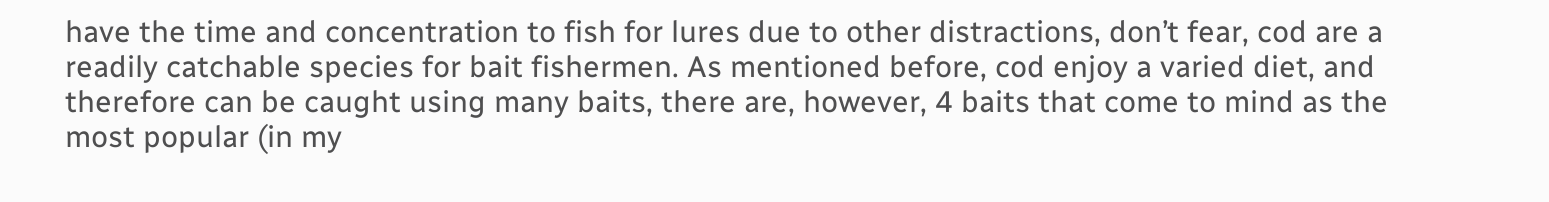have the time and concentration to fish for lures due to other distractions, don’t fear, cod are a readily catchable species for bait fishermen. As mentioned before, cod enjoy a varied diet, and therefore can be caught using many baits, there are, however, 4 baits that come to mind as the most popular (in my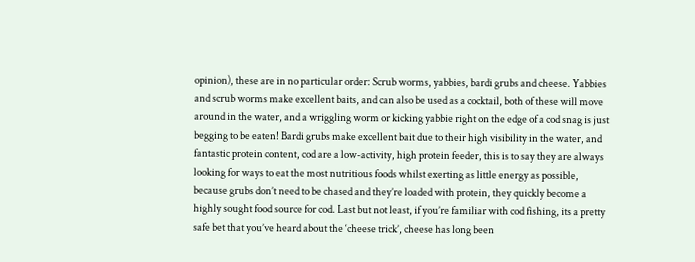opinion), these are in no particular order: Scrub worms, yabbies, bardi grubs and cheese. Yabbies and scrub worms make excellent baits, and can also be used as a cocktail, both of these will move around in the water, and a wriggling worm or kicking yabbie right on the edge of a cod snag is just begging to be eaten! Bardi grubs make excellent bait due to their high visibility in the water, and fantastic protein content, cod are a low-activity, high protein feeder, this is to say they are always looking for ways to eat the most nutritious foods whilst exerting as little energy as possible, because grubs don’t need to be chased and they’re loaded with protein, they quickly become a highly sought food source for cod. Last but not least, if you’re familiar with cod fishing, its a pretty safe bet that you’ve heard about the ‘cheese trick’, cheese has long been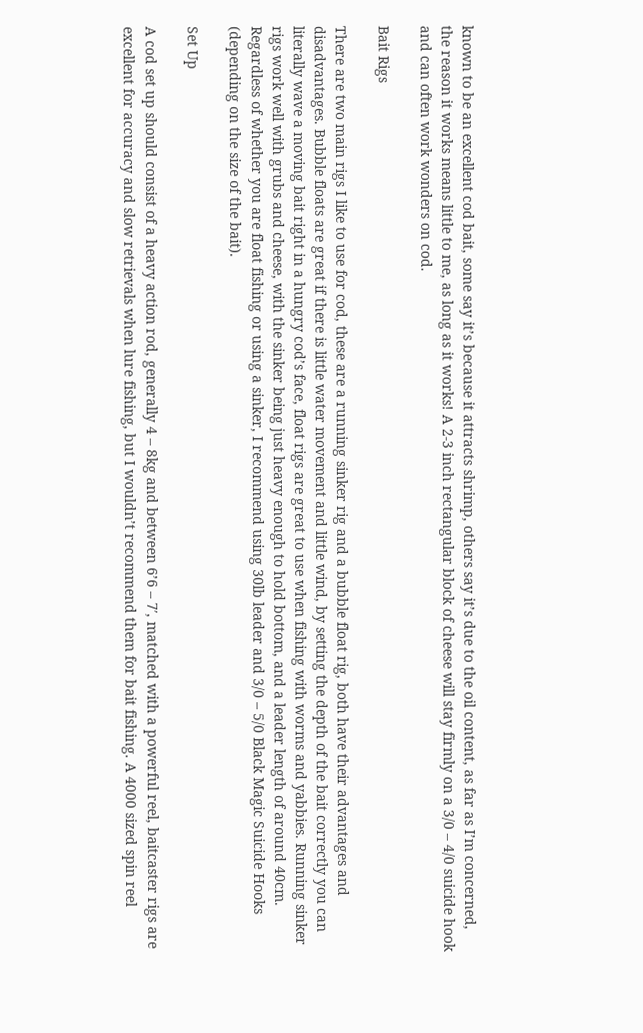known to be an excellent cod bait, some say it’s because it attracts shrimp, others say it’s due to the oil content, as far as I’m concerned, the reason it works means little to me, as long as it works! A 2-3 inch rectangular block of cheese will stay firmly on a 3/0 – 4/0 suicide hook and can often work wonders on cod.

Bait Rigs

There are two main rigs I like to use for cod, these are a running sinker rig and a bubble float rig, both have their advantages and disadvantages. Bubble floats are great if there is little water movement and little wind, by setting the depth of the bait correctly you can literally wave a moving bait right in a hungry cod’s face, float rigs are great to use when fishing with worms and yabbies. Running sinker rigs work well with grubs and cheese, with the sinker being just heavy enough to hold bottom, and a leader length of around 40cm. Regardless of whether you are float fishing or using a sinker, I recommend using 30lb leader and 3/0 – 5/0 Black Magic Suicide Hooks (depending on the size of the bait).

Set Up

A cod set up should consist of a heavy action rod, generally 4 – 8kg and between 6’6 – 7′, matched with a powerful reel, baitcaster rigs are excellent for accuracy and slow retrievals when lure fishing, but I wouldn’t recommend them for bait fishing. A 4000 sized spin reel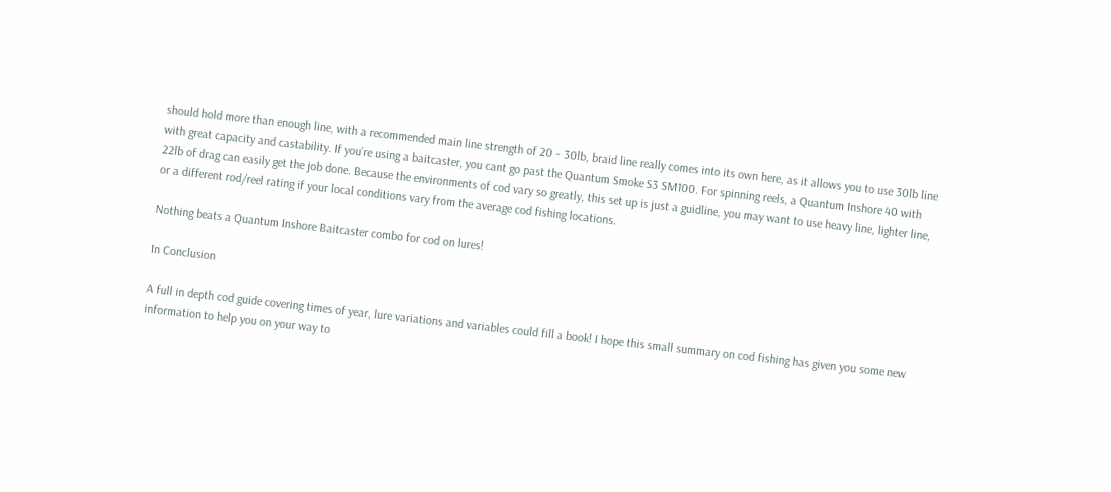should hold more than enough line, with a recommended main line strength of 20 – 30lb, braid line really comes into its own here, as it allows you to use 30lb line with great capacity and castability. If you’re using a baitcaster, you cant go past the Quantum Smoke S3 SM100. For spinning reels, a Quantum Inshore 40 with 22lb of drag can easily get the job done. Because the environments of cod vary so greatly, this set up is just a guidline, you may want to use heavy line, lighter line, or a different rod/reel rating if your local conditions vary from the average cod fishing locations.

Nothing beats a Quantum Inshore Baitcaster combo for cod on lures!

In Conclusion

A full in depth cod guide covering times of year, lure variations and variables could fill a book! I hope this small summary on cod fishing has given you some new information to help you on your way to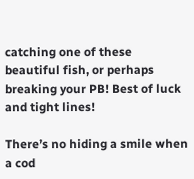catching one of these beautiful fish, or perhaps breaking your PB! Best of luck and tight lines!

There’s no hiding a smile when a cod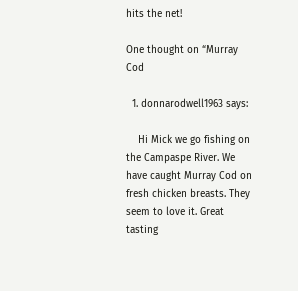hits the net!

One thought on “Murray Cod

  1. donnarodwell1963 says:

    Hi Mick we go fishing on the Campaspe River. We have caught Murray Cod on fresh chicken breasts. They seem to love it. Great tasting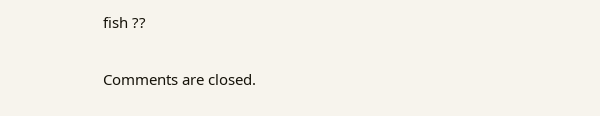fish ??

Comments are closed.